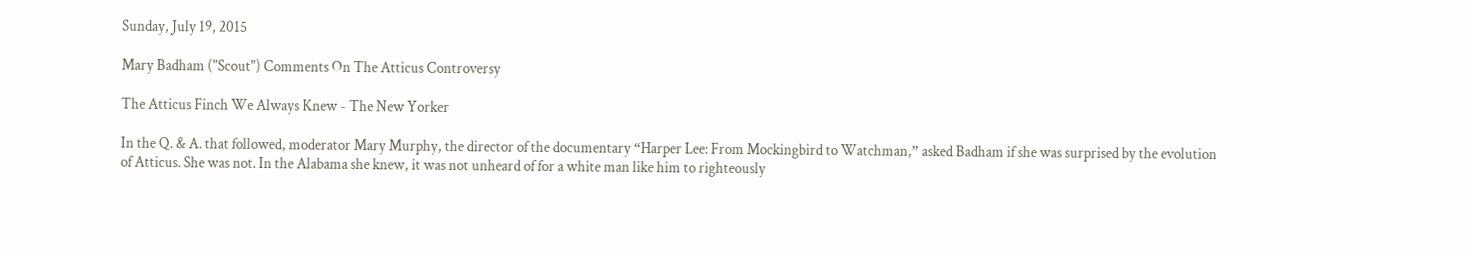Sunday, July 19, 2015

Mary Badham ("Scout") Comments On The Atticus Controversy

The Atticus Finch We Always Knew - The New Yorker

In the Q. & A. that followed, moderator Mary Murphy, the director of the documentary “Harper Lee: From Mockingbird to Watchman,” asked Badham if she was surprised by the evolution of Atticus. She was not. In the Alabama she knew, it was not unheard of for a white man like him to righteously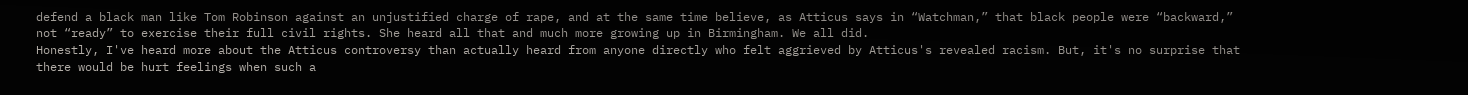defend a black man like Tom Robinson against an unjustified charge of rape, and at the same time believe, as Atticus says in “Watchman,” that black people were “backward,” not “ready” to exercise their full civil rights. She heard all that and much more growing up in Birmingham. We all did.
Honestly, I've heard more about the Atticus controversy than actually heard from anyone directly who felt aggrieved by Atticus's revealed racism. But, it's no surprise that there would be hurt feelings when such a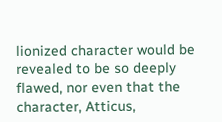lionized character would be revealed to be so deeply flawed, nor even that the character, Atticus,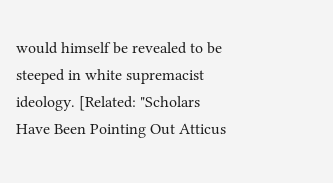would himself be revealed to be steeped in white supremacist ideology. [Related: "Scholars Have Been Pointing Out Atticus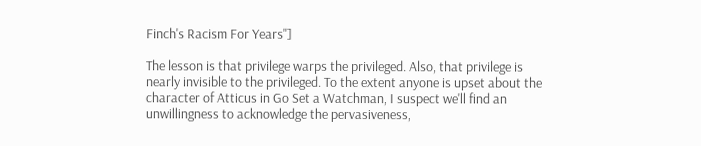Finch's Racism For Years"]

The lesson is that privilege warps the privileged. Also, that privilege is nearly invisible to the privileged. To the extent anyone is upset about the character of Atticus in Go Set a Watchman, I suspect we'll find an unwillingness to acknowledge the pervasiveness,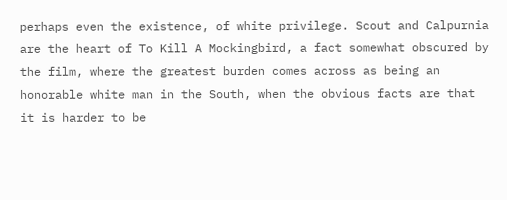perhaps even the existence, of white privilege. Scout and Calpurnia are the heart of To Kill A Mockingbird, a fact somewhat obscured by the film, where the greatest burden comes across as being an honorable white man in the South, when the obvious facts are that it is harder to be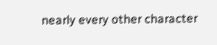nearly every other character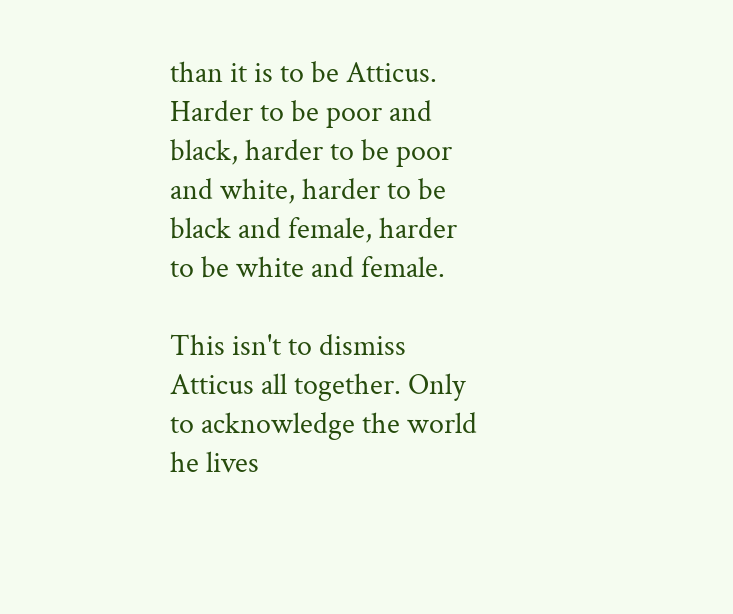than it is to be Atticus. Harder to be poor and black, harder to be poor and white, harder to be black and female, harder to be white and female.

This isn't to dismiss Atticus all together. Only to acknowledge the world he lives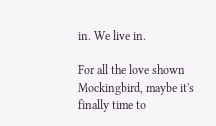in. We live in.

For all the love shown Mockingbird, maybe it's finally time to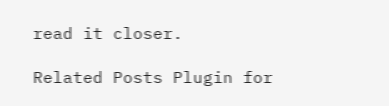read it closer.

Related Posts Plugin for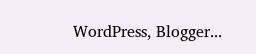WordPress, Blogger...